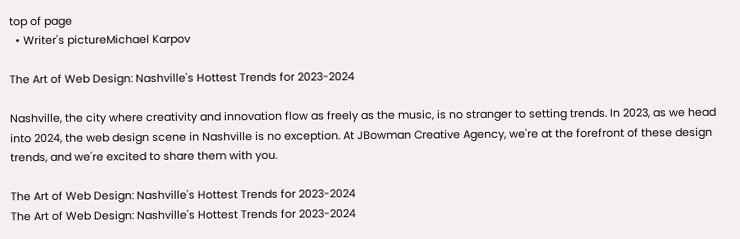top of page
  • Writer's pictureMichael Karpov

The Art of Web Design: Nashville's Hottest Trends for 2023-2024

Nashville, the city where creativity and innovation flow as freely as the music, is no stranger to setting trends. In 2023, as we head into 2024, the web design scene in Nashville is no exception. At JBowman Creative Agency, we're at the forefront of these design trends, and we're excited to share them with you.

The Art of Web Design: Nashville's Hottest Trends for 2023-2024
The Art of Web Design: Nashville's Hottest Trends for 2023-2024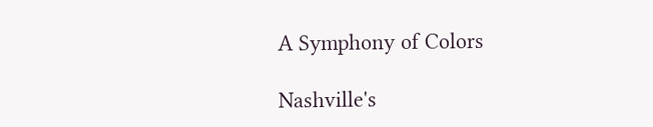A Symphony of Colors

Nashville's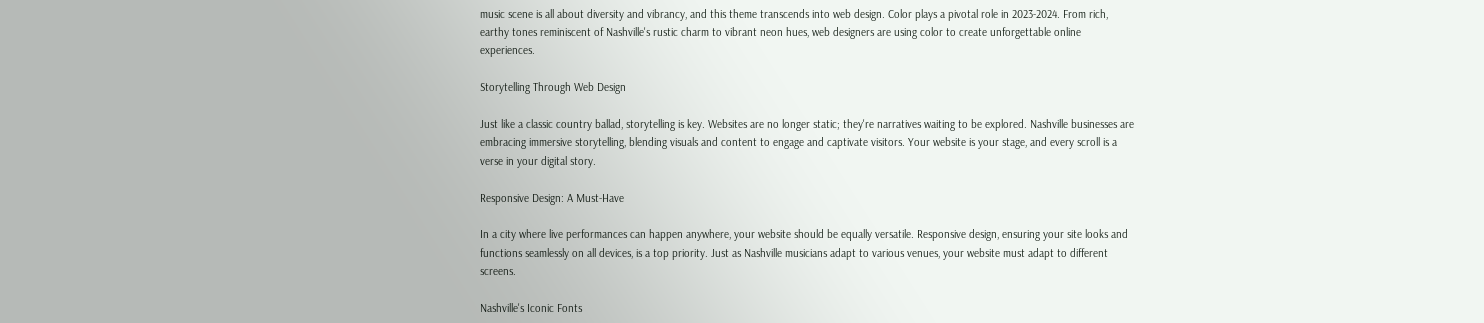music scene is all about diversity and vibrancy, and this theme transcends into web design. Color plays a pivotal role in 2023-2024. From rich, earthy tones reminiscent of Nashville's rustic charm to vibrant neon hues, web designers are using color to create unforgettable online experiences.

Storytelling Through Web Design

Just like a classic country ballad, storytelling is key. Websites are no longer static; they're narratives waiting to be explored. Nashville businesses are embracing immersive storytelling, blending visuals and content to engage and captivate visitors. Your website is your stage, and every scroll is a verse in your digital story.

Responsive Design: A Must-Have

In a city where live performances can happen anywhere, your website should be equally versatile. Responsive design, ensuring your site looks and functions seamlessly on all devices, is a top priority. Just as Nashville musicians adapt to various venues, your website must adapt to different screens.

Nashville's Iconic Fonts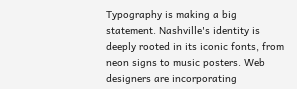Typography is making a big statement. Nashville's identity is deeply rooted in its iconic fonts, from neon signs to music posters. Web designers are incorporating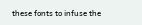these fonts to infuse the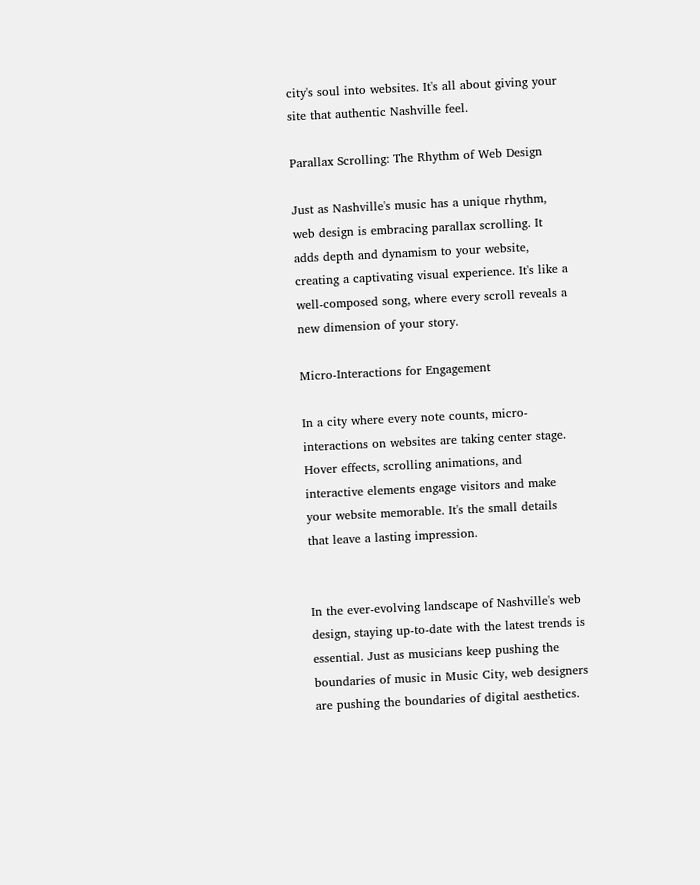city's soul into websites. It's all about giving your site that authentic Nashville feel.

Parallax Scrolling: The Rhythm of Web Design

Just as Nashville's music has a unique rhythm, web design is embracing parallax scrolling. It adds depth and dynamism to your website, creating a captivating visual experience. It's like a well-composed song, where every scroll reveals a new dimension of your story.

Micro-Interactions for Engagement

In a city where every note counts, micro-interactions on websites are taking center stage. Hover effects, scrolling animations, and interactive elements engage visitors and make your website memorable. It's the small details that leave a lasting impression.


In the ever-evolving landscape of Nashville's web design, staying up-to-date with the latest trends is essential. Just as musicians keep pushing the boundaries of music in Music City, web designers are pushing the boundaries of digital aesthetics.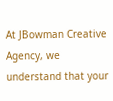At JBowman Creative Agency, we understand that your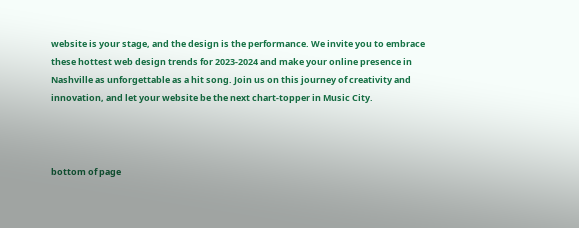website is your stage, and the design is the performance. We invite you to embrace these hottest web design trends for 2023-2024 and make your online presence in Nashville as unforgettable as a hit song. Join us on this journey of creativity and innovation, and let your website be the next chart-topper in Music City.



bottom of page